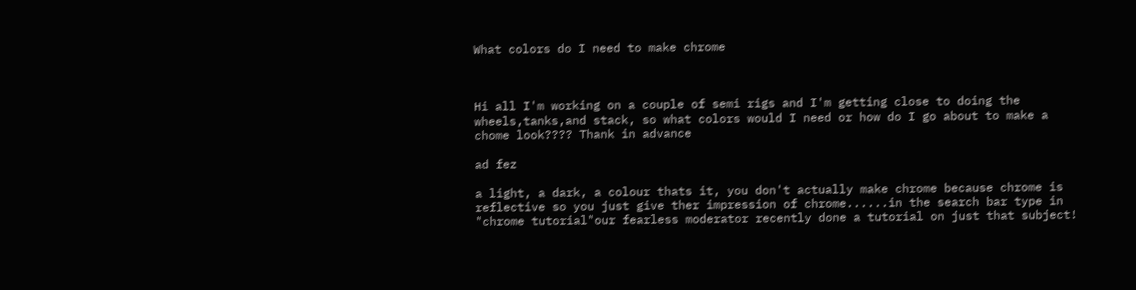What colors do I need to make chrome



Hi all I'm working on a couple of semi rigs and I'm getting close to doing the wheels,tanks,and stack, so what colors would I need or how do I go about to make a chome look???? Thank in advance

ad fez

a light, a dark, a colour thats it, you don't actually make chrome because chrome is reflective so you just give ther impression of chrome......in the search bar type in "chrome tutorial"our fearless moderator recently done a tutorial on just that subject!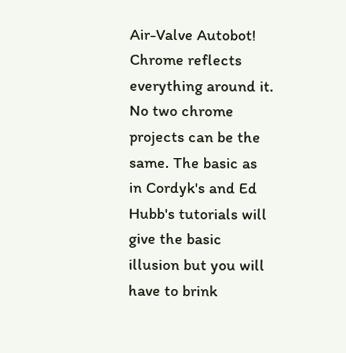Air-Valve Autobot!
Chrome reflects everything around it. No two chrome projects can be the same. The basic as in Cordyk's and Ed Hubb's tutorials will give the basic illusion but you will have to brink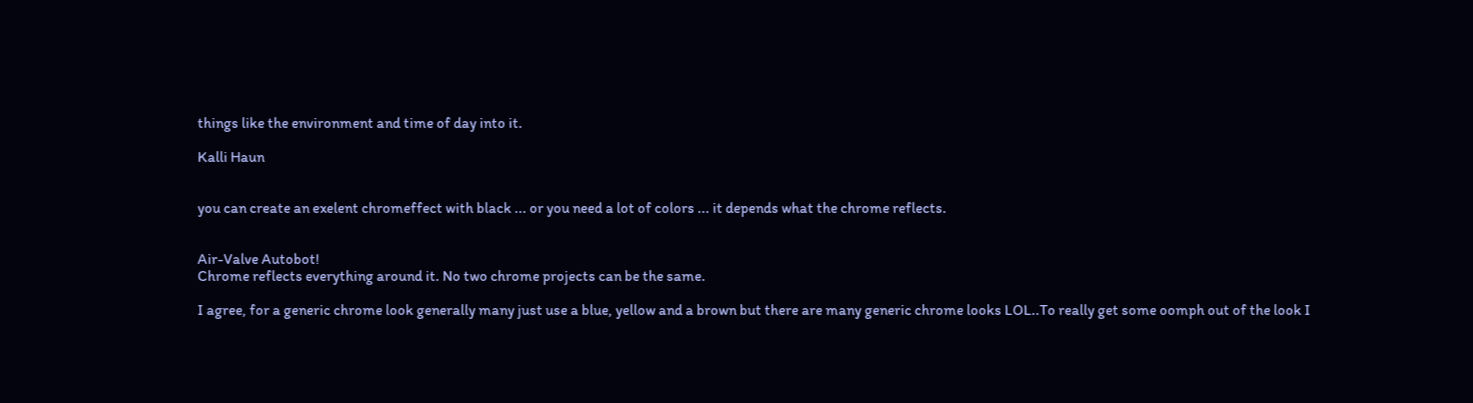things like the environment and time of day into it.

Kalli Haun


you can create an exelent chromeffect with black ... or you need a lot of colors ... it depends what the chrome reflects.


Air-Valve Autobot!
Chrome reflects everything around it. No two chrome projects can be the same.

I agree, for a generic chrome look generally many just use a blue, yellow and a brown but there are many generic chrome looks LOL..To really get some oomph out of the look I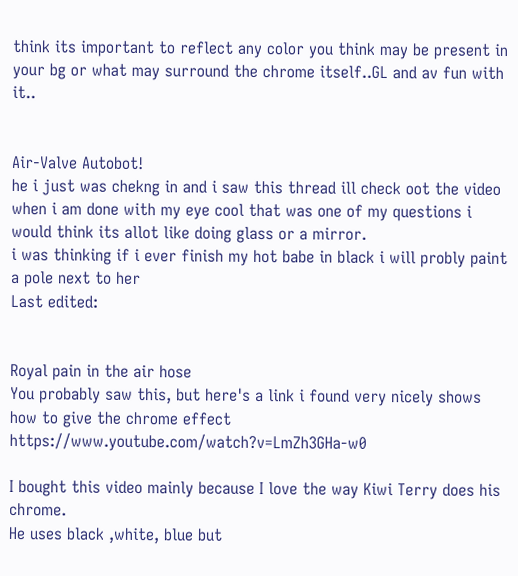think its important to reflect any color you think may be present in your bg or what may surround the chrome itself..GL and av fun with it..


Air-Valve Autobot!
he i just was chekng in and i saw this thread ill check oot the video when i am done with my eye cool that was one of my questions i would think its allot like doing glass or a mirror.
i was thinking if i ever finish my hot babe in black i will probly paint a pole next to her
Last edited:


Royal pain in the air hose
You probably saw this, but here's a link i found very nicely shows how to give the chrome effect https://www.youtube.com/watch?v=LmZh3GHa-w0

I bought this video mainly because I love the way Kiwi Terry does his chrome.
He uses black ,white, blue but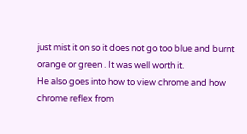just mist it on so it does not go too blue and burnt orange or green . It was well worth it.
He also goes into how to view chrome and how chrome reflex from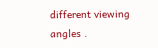different viewing angles .